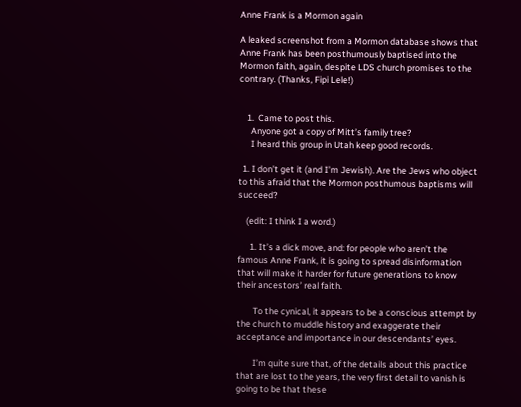Anne Frank is a Mormon again

A leaked screenshot from a Mormon database shows that Anne Frank has been posthumously baptised into the Mormon faith, again, despite LDS church promises to the contrary. (Thanks, Fipi Lele!)


    1.  Came to post this.
      Anyone got a copy of Mitt’s family tree?
      I heard this group in Utah keep good records.

  1. I don’t get it (and I’m Jewish). Are the Jews who object to this afraid that the Mormon posthumous baptisms will succeed?

    (edit: I think I a word.)

      1. It’s a dick move, and: for people who aren’t the famous Anne Frank, it is going to spread disinformation that will make it harder for future generations to know their ancestors’ real faith.

        To the cynical, it appears to be a conscious attempt by the church to muddle history and exaggerate their acceptance and importance in our descendants’ eyes.

        I’m quite sure that, of the details about this practice that are lost to the years, the very first detail to vanish is going to be that these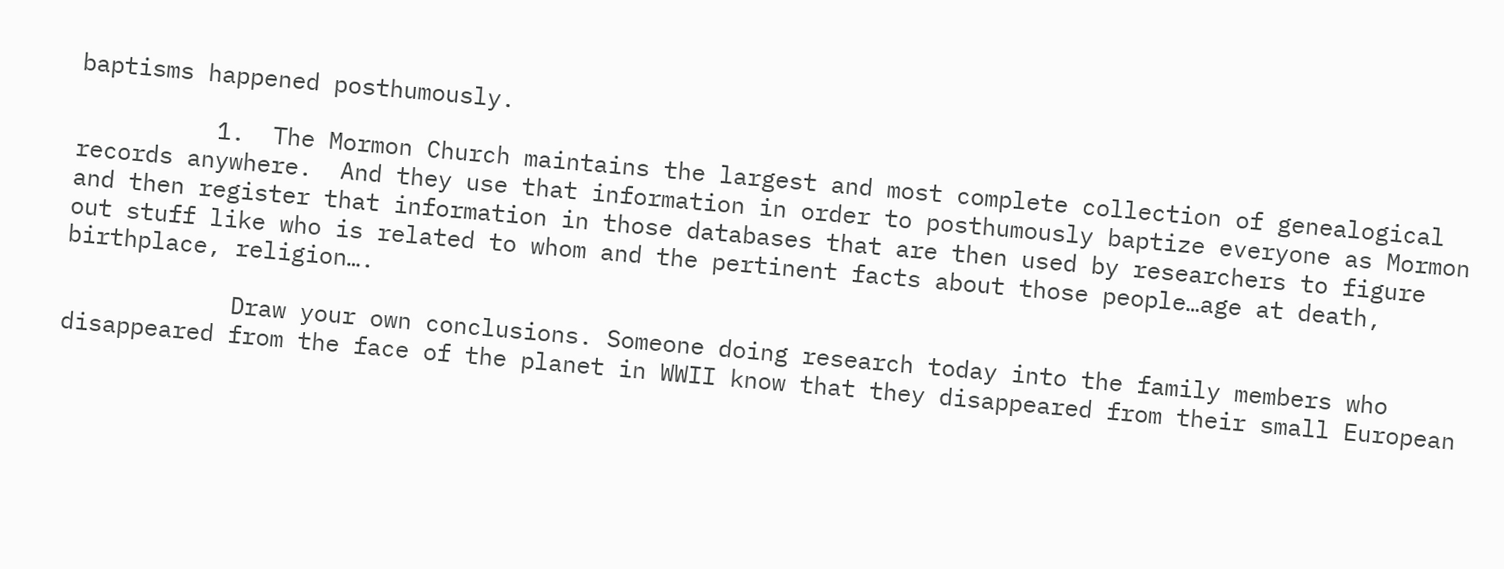baptisms happened posthumously.

          1.  The Mormon Church maintains the largest and most complete collection of genealogical records anywhere.  And they use that information in order to posthumously baptize everyone as Mormon and then register that information in those databases that are then used by researchers to figure out stuff like who is related to whom and the pertinent facts about those people…age at death, birthplace, religion….

            Draw your own conclusions. Someone doing research today into the family members who disappeared from the face of the planet in WWII know that they disappeared from their small European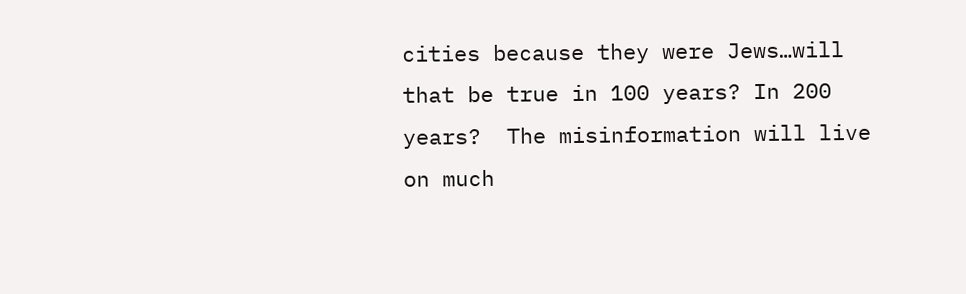cities because they were Jews…will that be true in 100 years? In 200 years?  The misinformation will live on much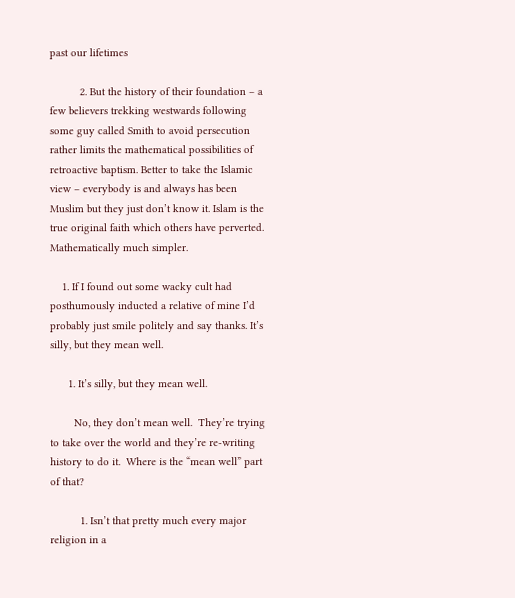past our lifetimes

          2. But the history of their foundation – a few believers trekking westwards following some guy called Smith to avoid persecution rather limits the mathematical possibilities of retroactive baptism. Better to take the Islamic view – everybody is and always has been Muslim but they just don’t know it. Islam is the true original faith which others have perverted. Mathematically much simpler.

    1. If I found out some wacky cult had posthumously inducted a relative of mine I’d probably just smile politely and say thanks. It’s silly, but they mean well.

      1. It’s silly, but they mean well.

        No, they don’t mean well.  They’re trying to take over the world and they’re re-writing history to do it.  Where is the “mean well” part of that?

          1. Isn’t that pretty much every major religion in a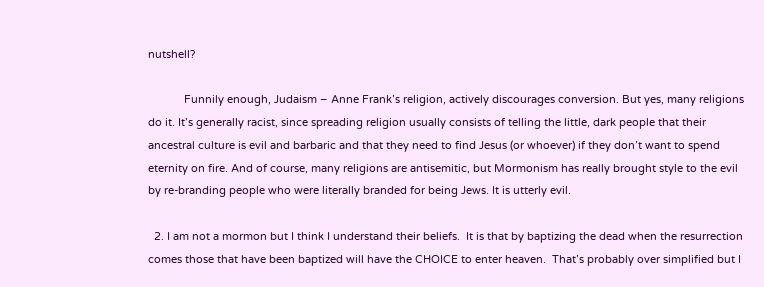nutshell?

            Funnily enough, Judaism – Anne Frank’s religion, actively discourages conversion. But yes, many religions do it. It’s generally racist, since spreading religion usually consists of telling the little, dark people that their ancestral culture is evil and barbaric and that they need to find Jesus (or whoever) if they don’t want to spend eternity on fire. And of course, many religions are antisemitic, but Mormonism has really brought style to the evil by re-branding people who were literally branded for being Jews. It is utterly evil.

  2. I am not a mormon but I think I understand their beliefs.  It is that by baptizing the dead when the resurrection comes those that have been baptized will have the CHOICE to enter heaven.  That’s probably over simplified but I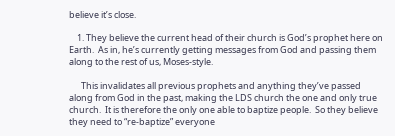believe it’s close.

    1. They believe the current head of their church is God’s prophet here on Earth.  As in, he’s currently getting messages from God and passing them along to the rest of us, Moses-style.

      This invalidates all previous prophets and anything they’ve passed along from God in the past, making the LDS church the one and only true church.  It is therefore the only one able to baptize people.  So they believe they need to “re-baptize” everyone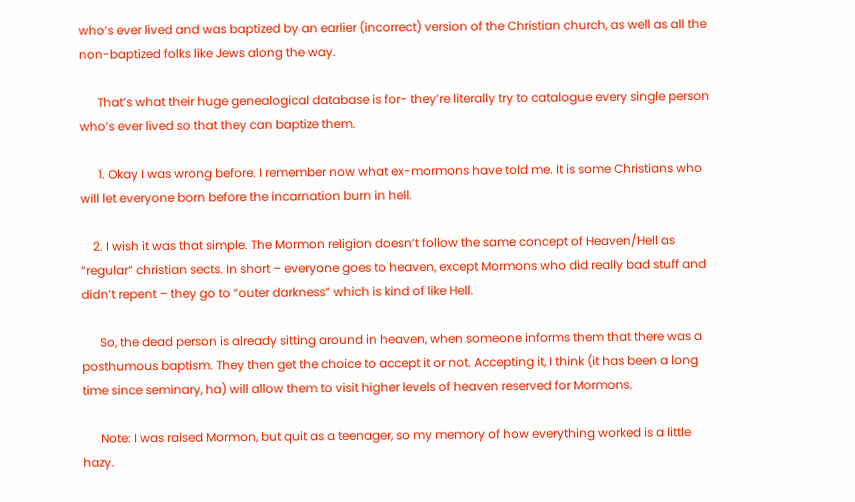who’s ever lived and was baptized by an earlier (incorrect) version of the Christian church, as well as all the non-baptized folks like Jews along the way.

      That’s what their huge genealogical database is for- they’re literally try to catalogue every single person who’s ever lived so that they can baptize them.

      1. Okay I was wrong before. I remember now what ex-mormons have told me. It is some Christians who will let everyone born before the incarnation burn in hell.

    2. I wish it was that simple. The Mormon religion doesn’t follow the same concept of Heaven/Hell as “regular” christian sects. In short – everyone goes to heaven, except Mormons who did really bad stuff and didn’t repent – they go to “outer darkness” which is kind of like Hell.

      So, the dead person is already sitting around in heaven, when someone informs them that there was a posthumous baptism. They then get the choice to accept it or not. Accepting it, I think (it has been a long time since seminary, ha) will allow them to visit higher levels of heaven reserved for Mormons.

      Note: I was raised Mormon, but quit as a teenager, so my memory of how everything worked is a little hazy.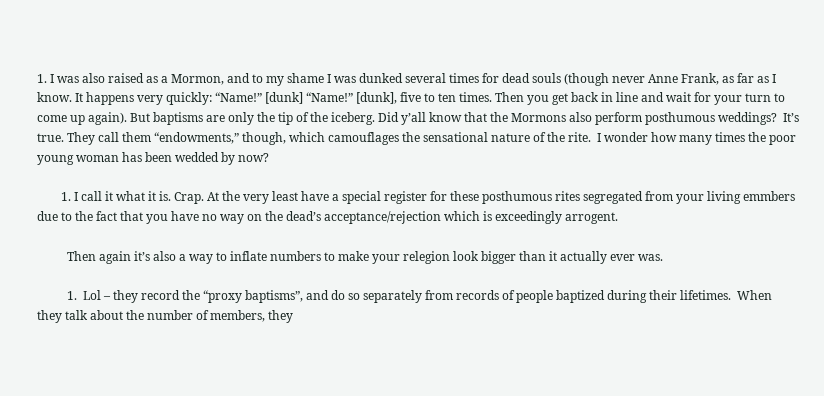1. I was also raised as a Mormon, and to my shame I was dunked several times for dead souls (though never Anne Frank, as far as I know. It happens very quickly: “Name!” [dunk] “Name!” [dunk], five to ten times. Then you get back in line and wait for your turn to come up again). But baptisms are only the tip of the iceberg. Did y’all know that the Mormons also perform posthumous weddings?  It’s true. They call them “endowments,” though, which camouflages the sensational nature of the rite.  I wonder how many times the poor young woman has been wedded by now?

        1. I call it what it is. Crap. At the very least have a special register for these posthumous rites segregated from your living emmbers due to the fact that you have no way on the dead’s acceptance/rejection which is exceedingly arrogent.

          Then again it’s also a way to inflate numbers to make your relegion look bigger than it actually ever was.

          1.  Lol – they record the “proxy baptisms”, and do so separately from records of people baptized during their lifetimes.  When they talk about the number of members, they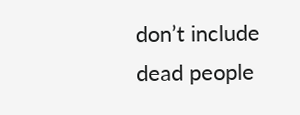don’t include dead people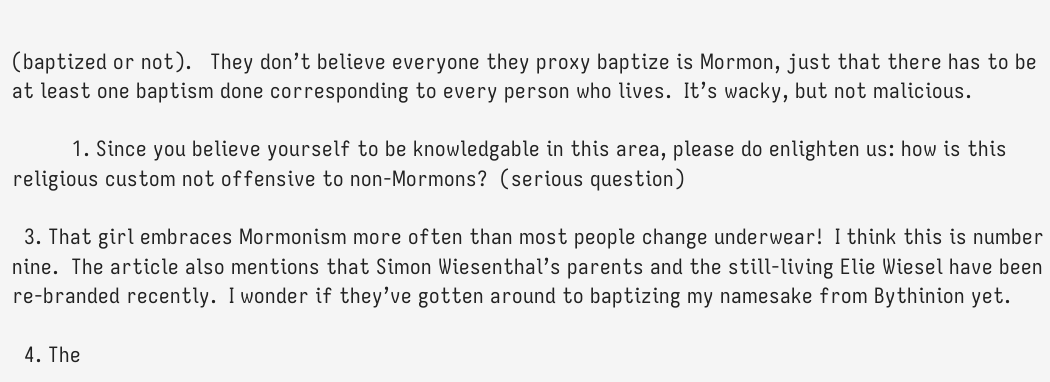(baptized or not).   They don’t believe everyone they proxy baptize is Mormon, just that there has to be at least one baptism done corresponding to every person who lives.  It’s wacky, but not malicious.

          1. Since you believe yourself to be knowledgable in this area, please do enlighten us: how is this religious custom not offensive to non-Mormons?  (serious question)

  3. That girl embraces Mormonism more often than most people change underwear!  I think this is number nine.  The article also mentions that Simon Wiesenthal’s parents and the still-living Elie Wiesel have been re-branded recently.  I wonder if they’ve gotten around to baptizing my namesake from Bythinion yet.

  4. The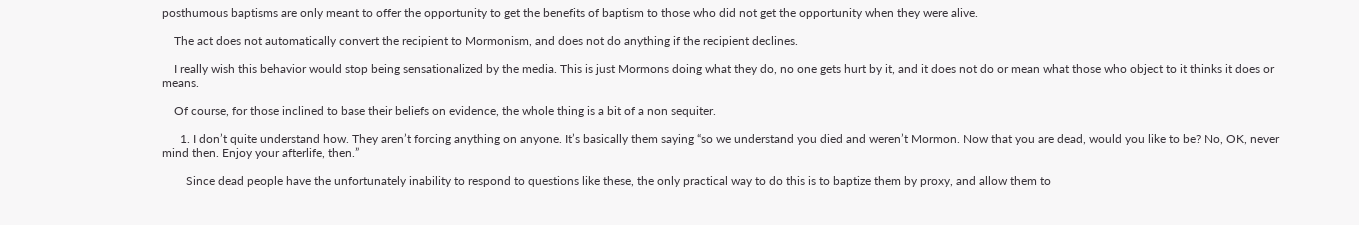posthumous baptisms are only meant to offer the opportunity to get the benefits of baptism to those who did not get the opportunity when they were alive.

    The act does not automatically convert the recipient to Mormonism, and does not do anything if the recipient declines.

    I really wish this behavior would stop being sensationalized by the media. This is just Mormons doing what they do, no one gets hurt by it, and it does not do or mean what those who object to it thinks it does or means.

    Of course, for those inclined to base their beliefs on evidence, the whole thing is a bit of a non sequiter.

      1. I don’t quite understand how. They aren’t forcing anything on anyone. It’s basically them saying “so we understand you died and weren’t Mormon. Now that you are dead, would you like to be? No, OK, never mind then. Enjoy your afterlife, then.”

        Since dead people have the unfortunately inability to respond to questions like these, the only practical way to do this is to baptize them by proxy, and allow them to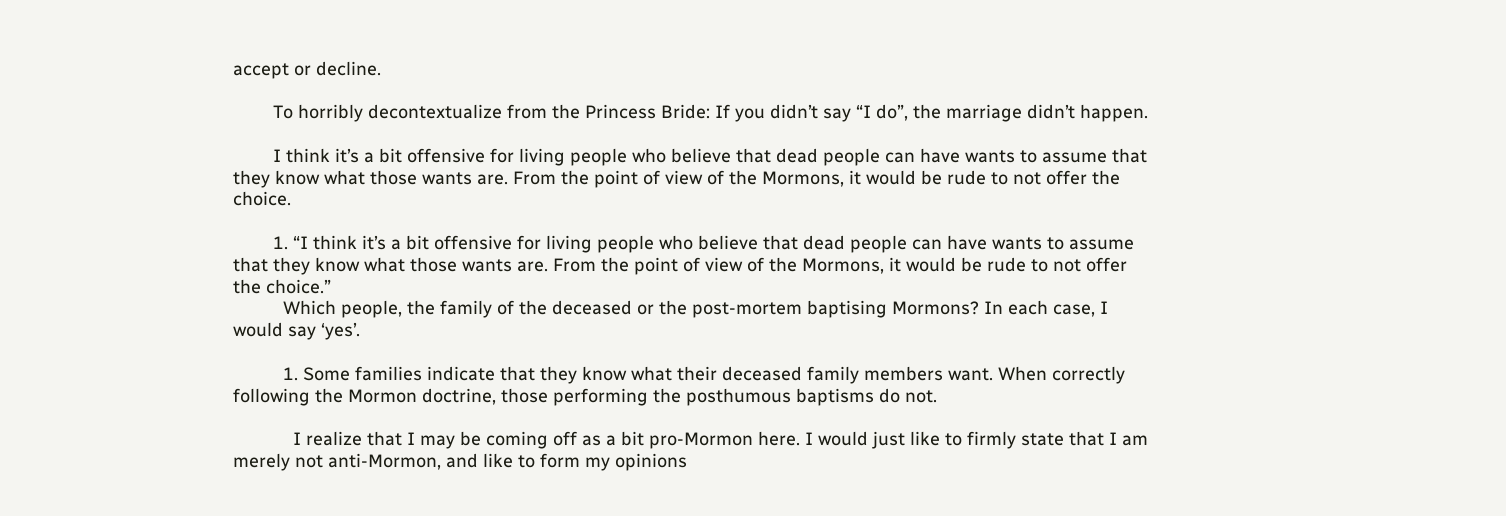accept or decline.

        To horribly decontextualize from the Princess Bride: If you didn’t say “I do”, the marriage didn’t happen.

        I think it’s a bit offensive for living people who believe that dead people can have wants to assume that they know what those wants are. From the point of view of the Mormons, it would be rude to not offer the choice.

        1. “I think it’s a bit offensive for living people who believe that dead people can have wants to assume that they know what those wants are. From the point of view of the Mormons, it would be rude to not offer the choice.”
          Which people, the family of the deceased or the post-mortem baptising Mormons? In each case, I would say ‘yes’.

          1. Some families indicate that they know what their deceased family members want. When correctly following the Mormon doctrine, those performing the posthumous baptisms do not.

            I realize that I may be coming off as a bit pro-Mormon here. I would just like to firmly state that I am merely not anti-Mormon, and like to form my opinions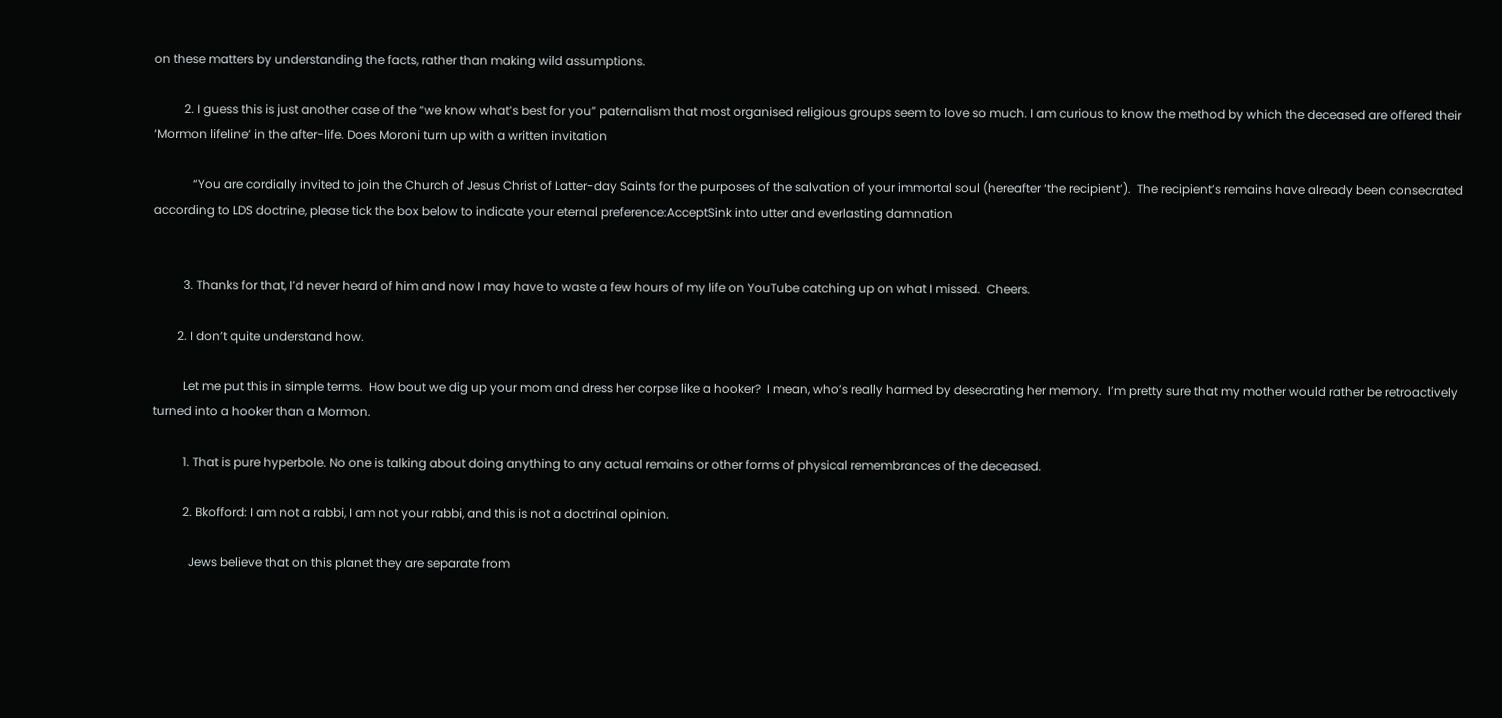on these matters by understanding the facts, rather than making wild assumptions.

          2. I guess this is just another case of the “we know what’s best for you” paternalism that most organised religious groups seem to love so much. I am curious to know the method by which the deceased are offered their ‘Mormon lifeline’ in the after-life. Does Moroni turn up with a written invitation

             “You are cordially invited to join the Church of Jesus Christ of Latter-day Saints for the purposes of the salvation of your immortal soul (hereafter ‘the recipient’).  The recipient’s remains have already been consecrated according to LDS doctrine, please tick the box below to indicate your eternal preference:AcceptSink into utter and everlasting damnation


          3. Thanks for that, I’d never heard of him and now I may have to waste a few hours of my life on YouTube catching up on what I missed.  Cheers.

        2. I don’t quite understand how.

          Let me put this in simple terms.  How bout we dig up your mom and dress her corpse like a hooker?  I mean, who’s really harmed by desecrating her memory.  I’m pretty sure that my mother would rather be retroactively turned into a hooker than a Mormon.

          1. That is pure hyperbole. No one is talking about doing anything to any actual remains or other forms of physical remembrances of the deceased.

          2. Bkofford: I am not a rabbi, I am not your rabbi, and this is not a doctrinal opinion.

            Jews believe that on this planet they are separate from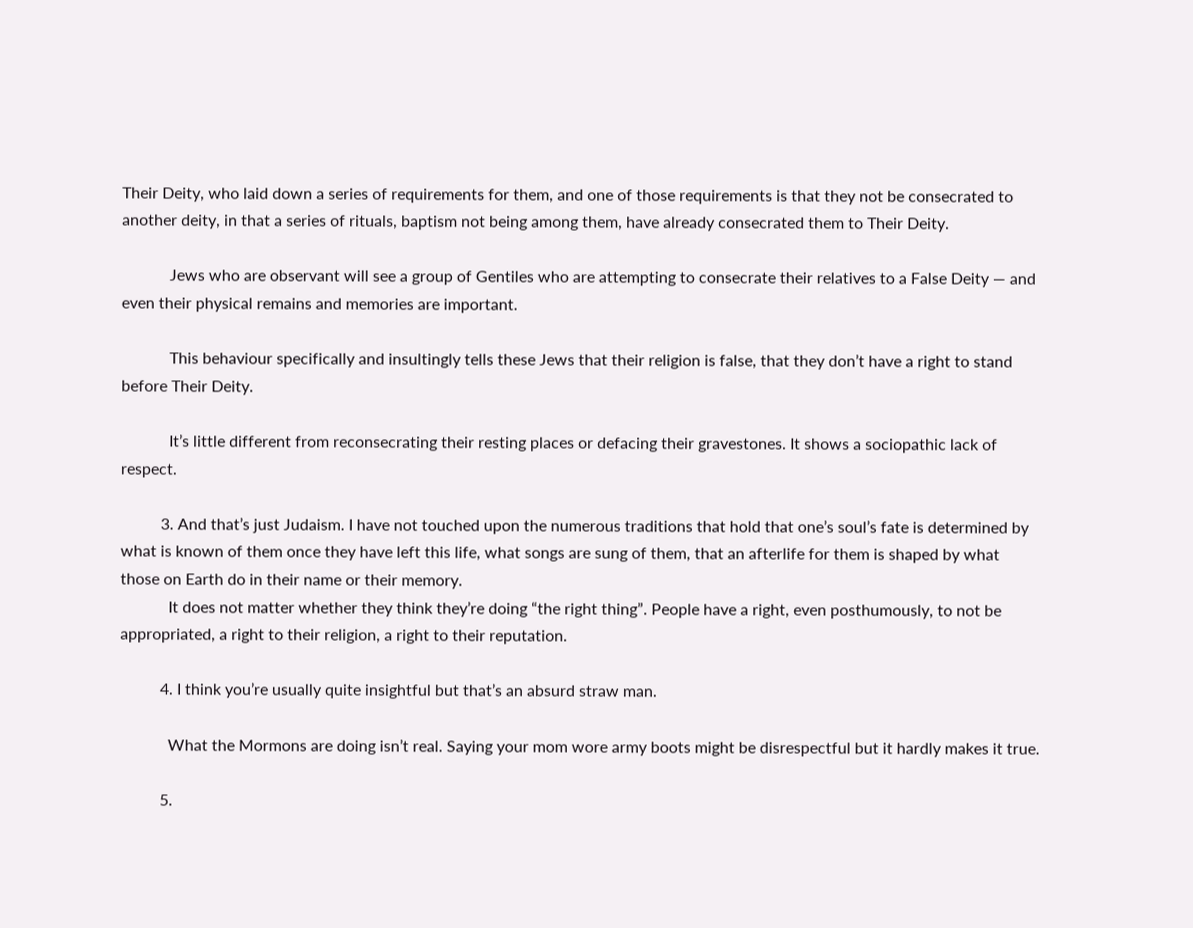Their Deity, who laid down a series of requirements for them, and one of those requirements is that they not be consecrated to another deity, in that a series of rituals, baptism not being among them, have already consecrated them to Their Deity.

            Jews who are observant will see a group of Gentiles who are attempting to consecrate their relatives to a False Deity — and even their physical remains and memories are important.

            This behaviour specifically and insultingly tells these Jews that their religion is false, that they don’t have a right to stand before Their Deity.

            It’s little different from reconsecrating their resting places or defacing their gravestones. It shows a sociopathic lack of respect.

          3. And that’s just Judaism. I have not touched upon the numerous traditions that hold that one’s soul’s fate is determined by what is known of them once they have left this life, what songs are sung of them, that an afterlife for them is shaped by what those on Earth do in their name or their memory.
            It does not matter whether they think they’re doing “the right thing”. People have a right, even posthumously, to not be appropriated, a right to their religion, a right to their reputation.

          4. I think you’re usually quite insightful but that’s an absurd straw man.

            What the Mormons are doing isn’t real. Saying your mom wore army boots might be disrespectful but it hardly makes it true.

          5.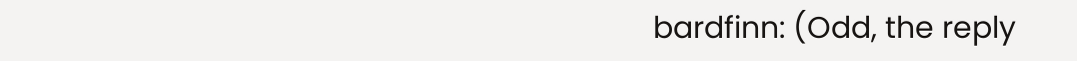bardfinn: (Odd, the reply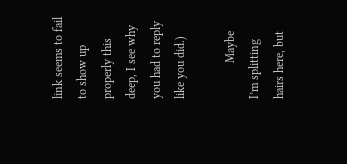link seems to fail to show up properly this deep, I see why you had to reply like you did.)

            Maybe I’m splitting hairs here, but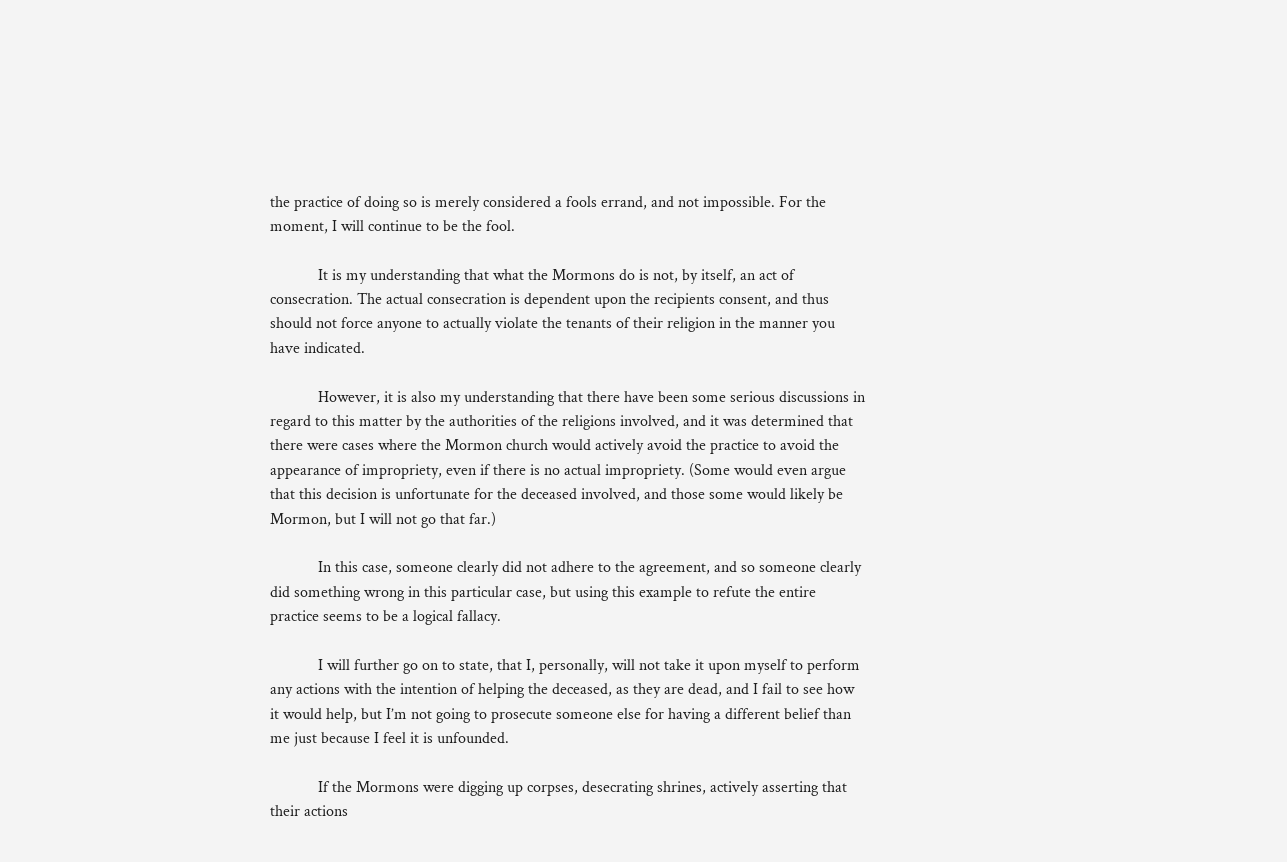the practice of doing so is merely considered a fools errand, and not impossible. For the moment, I will continue to be the fool.

            It is my understanding that what the Mormons do is not, by itself, an act of consecration. The actual consecration is dependent upon the recipients consent, and thus should not force anyone to actually violate the tenants of their religion in the manner you have indicated.

            However, it is also my understanding that there have been some serious discussions in regard to this matter by the authorities of the religions involved, and it was determined that there were cases where the Mormon church would actively avoid the practice to avoid the appearance of impropriety, even if there is no actual impropriety. (Some would even argue that this decision is unfortunate for the deceased involved, and those some would likely be Mormon, but I will not go that far.)

            In this case, someone clearly did not adhere to the agreement, and so someone clearly did something wrong in this particular case, but using this example to refute the entire practice seems to be a logical fallacy.

            I will further go on to state, that I, personally, will not take it upon myself to perform any actions with the intention of helping the deceased, as they are dead, and I fail to see how it would help, but I’m not going to prosecute someone else for having a different belief than me just because I feel it is unfounded.

            If the Mormons were digging up corpses, desecrating shrines, actively asserting that their actions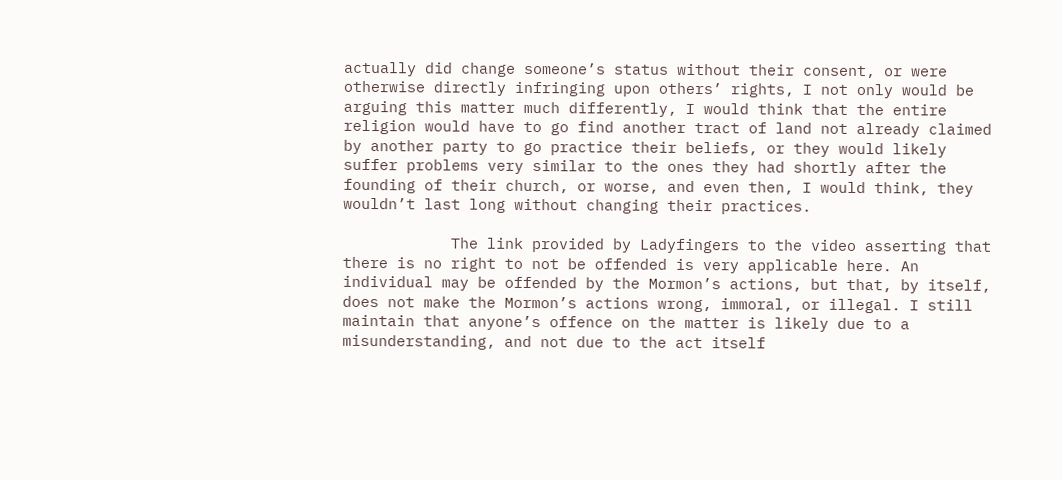actually did change someone’s status without their consent, or were otherwise directly infringing upon others’ rights, I not only would be arguing this matter much differently, I would think that the entire religion would have to go find another tract of land not already claimed by another party to go practice their beliefs, or they would likely suffer problems very similar to the ones they had shortly after the founding of their church, or worse, and even then, I would think, they wouldn’t last long without changing their practices.

            The link provided by Ladyfingers to the video asserting that there is no right to not be offended is very applicable here. An individual may be offended by the Mormon’s actions, but that, by itself, does not make the Mormon’s actions wrong, immoral, or illegal. I still maintain that anyone’s offence on the matter is likely due to a misunderstanding, and not due to the act itself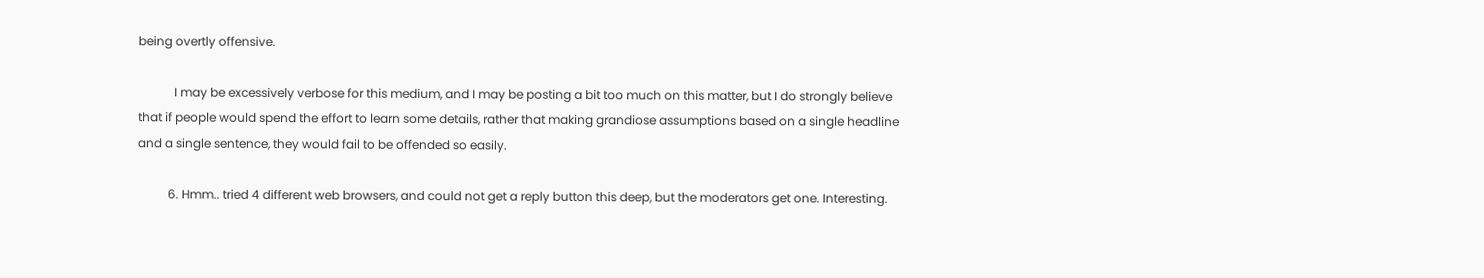being overtly offensive.

            I may be excessively verbose for this medium, and I may be posting a bit too much on this matter, but I do strongly believe that if people would spend the effort to learn some details, rather that making grandiose assumptions based on a single headline and a single sentence, they would fail to be offended so easily.

          6. Hmm.. tried 4 different web browsers, and could not get a reply button this deep, but the moderators get one. Interesting.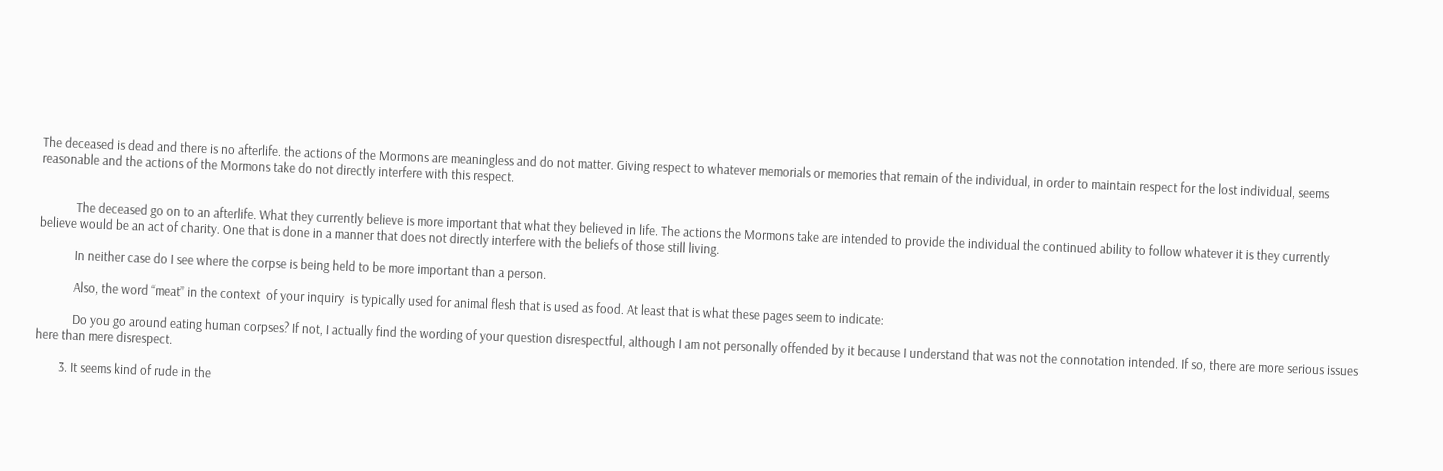The deceased is dead and there is no afterlife. the actions of the Mormons are meaningless and do not matter. Giving respect to whatever memorials or memories that remain of the individual, in order to maintain respect for the lost individual, seems reasonable and the actions of the Mormons take do not directly interfere with this respect.


            The deceased go on to an afterlife. What they currently believe is more important that what they believed in life. The actions the Mormons take are intended to provide the individual the continued ability to follow whatever it is they currently believe would be an act of charity. One that is done in a manner that does not directly interfere with the beliefs of those still living.

            In neither case do I see where the corpse is being held to be more important than a person.

            Also, the word “meat” in the context  of your inquiry  is typically used for animal flesh that is used as food. At least that is what these pages seem to indicate:

            Do you go around eating human corpses? If not, I actually find the wording of your question disrespectful, although I am not personally offended by it because I understand that was not the connotation intended. If so, there are more serious issues here than mere disrespect.

        3. It seems kind of rude in the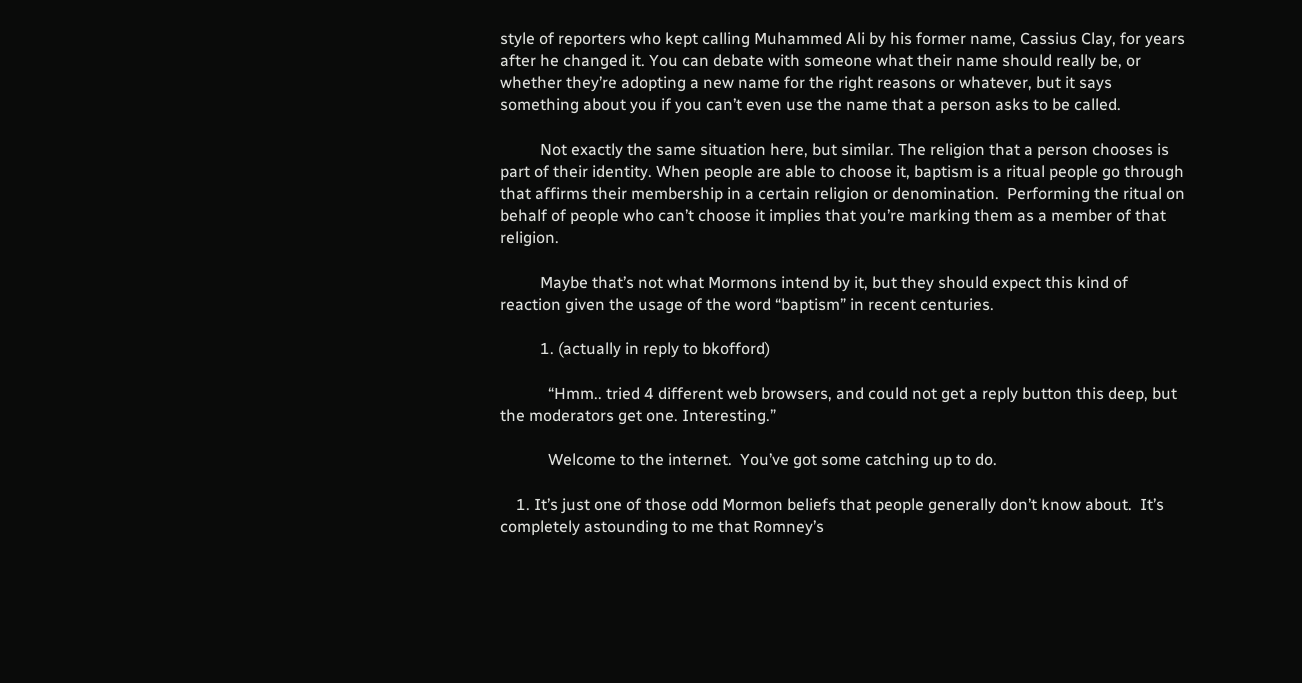style of reporters who kept calling Muhammed Ali by his former name, Cassius Clay, for years after he changed it. You can debate with someone what their name should really be, or whether they’re adopting a new name for the right reasons or whatever, but it says something about you if you can’t even use the name that a person asks to be called.

          Not exactly the same situation here, but similar. The religion that a person chooses is part of their identity. When people are able to choose it, baptism is a ritual people go through that affirms their membership in a certain religion or denomination.  Performing the ritual on behalf of people who can’t choose it implies that you’re marking them as a member of that religion.

          Maybe that’s not what Mormons intend by it, but they should expect this kind of reaction given the usage of the word “baptism” in recent centuries.

          1. (actually in reply to bkofford)

            “Hmm.. tried 4 different web browsers, and could not get a reply button this deep, but the moderators get one. Interesting.”

            Welcome to the internet.  You’ve got some catching up to do.

    1. It’s just one of those odd Mormon beliefs that people generally don’t know about.  It’s completely astounding to me that Romney’s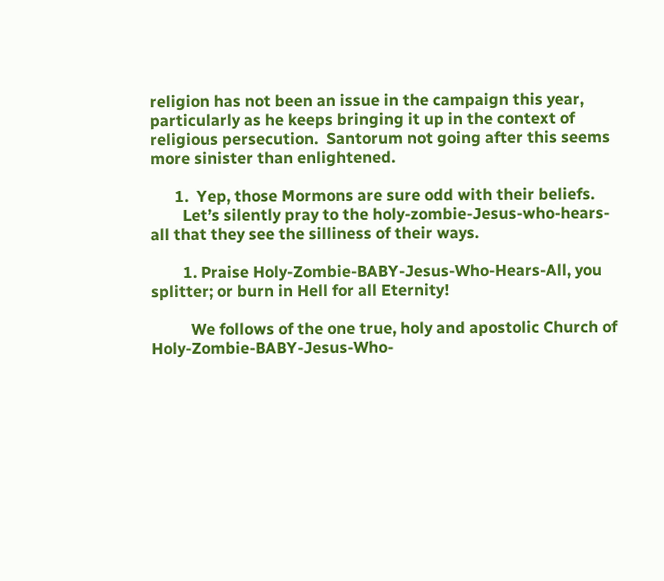religion has not been an issue in the campaign this year, particularly as he keeps bringing it up in the context of religious persecution.  Santorum not going after this seems more sinister than enlightened.

      1.  Yep, those Mormons are sure odd with their beliefs.
        Let’s silently pray to the holy-zombie-Jesus-who-hears-all that they see the silliness of their ways.

        1. Praise Holy-Zombie-BABY-Jesus-Who-Hears-All, you splitter; or burn in Hell for all Eternity!

          We follows of the one true, holy and apostolic Church of Holy-Zombie-BABY-Jesus-Who-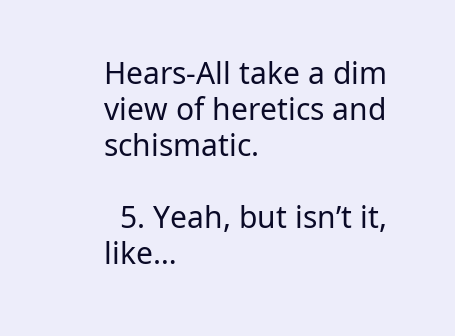Hears-All take a dim view of heretics and schismatic.

  5. Yeah, but isn’t it, like…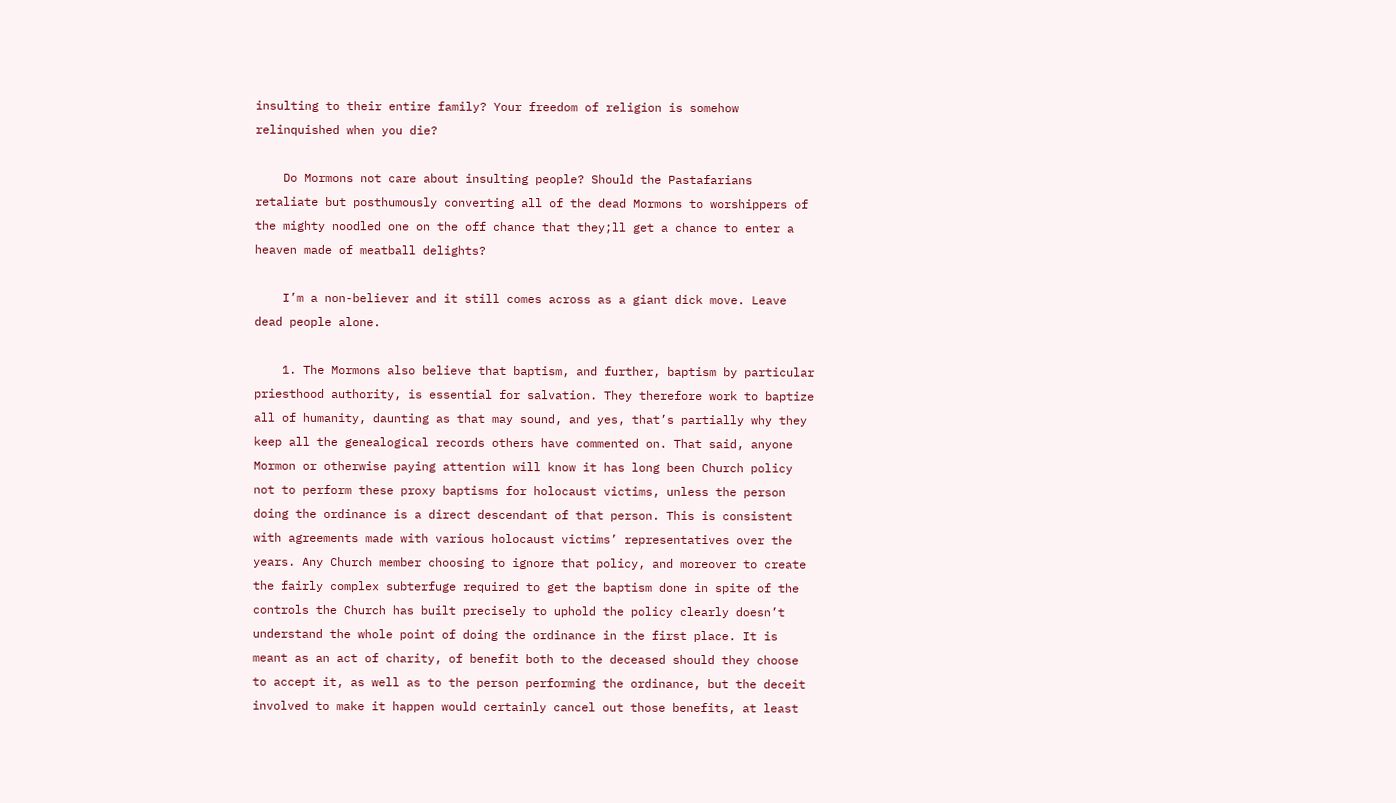insulting to their entire family? Your freedom of religion is somehow relinquished when you die?

    Do Mormons not care about insulting people? Should the Pastafarians retaliate but posthumously converting all of the dead Mormons to worshippers of the mighty noodled one on the off chance that they;ll get a chance to enter a heaven made of meatball delights?

    I’m a non-believer and it still comes across as a giant dick move. Leave dead people alone.

    1. The Mormons also believe that baptism, and further, baptism by particular priesthood authority, is essential for salvation. They therefore work to baptize all of humanity, daunting as that may sound, and yes, that’s partially why they keep all the genealogical records others have commented on. That said, anyone Mormon or otherwise paying attention will know it has long been Church policy not to perform these proxy baptisms for holocaust victims, unless the person doing the ordinance is a direct descendant of that person. This is consistent with agreements made with various holocaust victims’ representatives over the years. Any Church member choosing to ignore that policy, and moreover to create the fairly complex subterfuge required to get the baptism done in spite of the controls the Church has built precisely to uphold the policy clearly doesn’t understand the whole point of doing the ordinance in the first place. It is meant as an act of charity, of benefit both to the deceased should they choose to accept it, as well as to the person performing the ordinance, but the deceit involved to make it happen would certainly cancel out those benefits, at least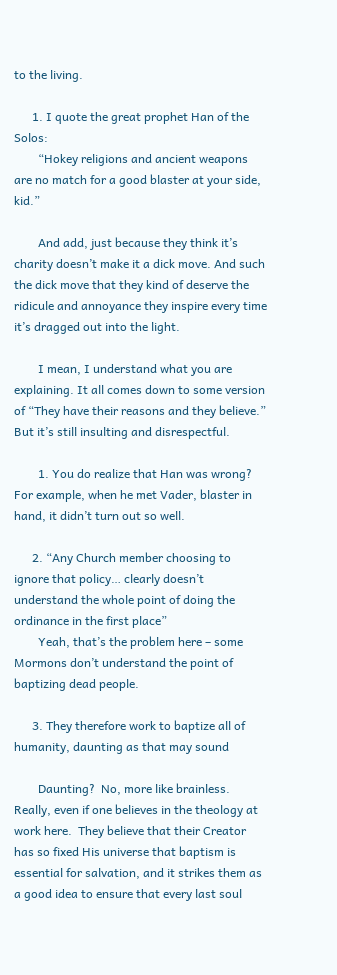to the living.

      1. I quote the great prophet Han of the Solos:
        “Hokey religions and ancient weapons are no match for a good blaster at your side, kid.”

        And add, just because they think it’s charity doesn’t make it a dick move. And such the dick move that they kind of deserve the ridicule and annoyance they inspire every time it’s dragged out into the light.

        I mean, I understand what you are explaining. It all comes down to some version of “They have their reasons and they believe.” But it’s still insulting and disrespectful.

        1. You do realize that Han was wrong?  For example, when he met Vader, blaster in hand, it didn’t turn out so well.

      2. “Any Church member choosing to ignore that policy… clearly doesn’t understand the whole point of doing the ordinance in the first place”
        Yeah, that’s the problem here – some Mormons don’t understand the point of baptizing dead people.

      3. They therefore work to baptize all of humanity, daunting as that may sound

        Daunting?  No, more like brainless.  Really, even if one believes in the theology at work here.  They believe that their Creator has so fixed His universe that baptism is essential for salvation, and it strikes them as a good idea to ensure that every last soul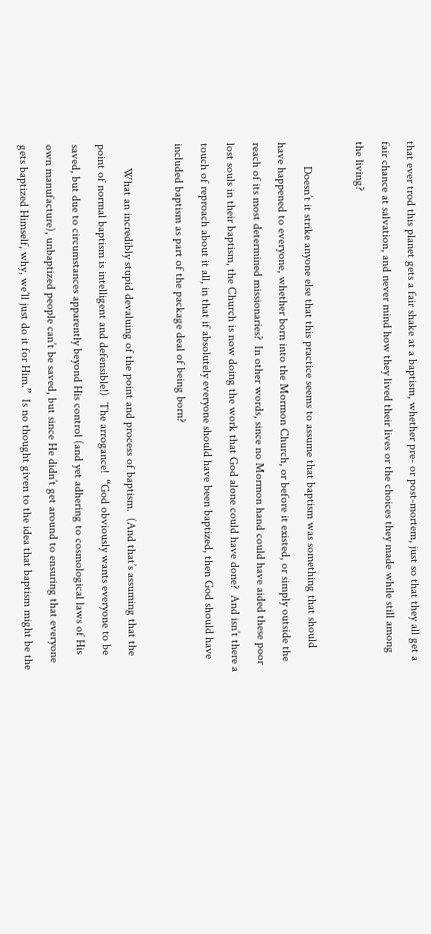that ever trod this planet gets a fair shake at a baptism, whether pre- or post-mortem, just so that they all get a fair chance at salvation, and never mind how they lived their lives or the choices they made while still among the living?

        Doesn’t it strike anyone else that this practice seems to assume that baptism was something that should have happened to everyone, whether born into the Mormon Church, or before it existed, or simply outside the reach of its most determined missionaries?  In other words, since no Mormon hand could have aided these poor lost souls in their baptism, the Church is now doing the work that God alone could have done?  And isn’t there a touch of reproach about it all, in that if absolutely everyone should have been baptized, then God should have included baptism as part of the package deal of being born?

        What an incredibly stupid devaluing of the point and process of baptism.  (And that’s assuming that the point of normal baptism is intelligent and defensible!)  The arrogance!  “God obviously wants everyone to be saved, but due to circumstances apparently beyond His control (and yet adhering to cosmological laws of His own manufacture), unbaptized people can’t be saved, but since He didn’t get around to ensuring that everyone gets baptized Himself, why, we’ll just do it for Him.”  Is no thought given to the idea that baptism might be the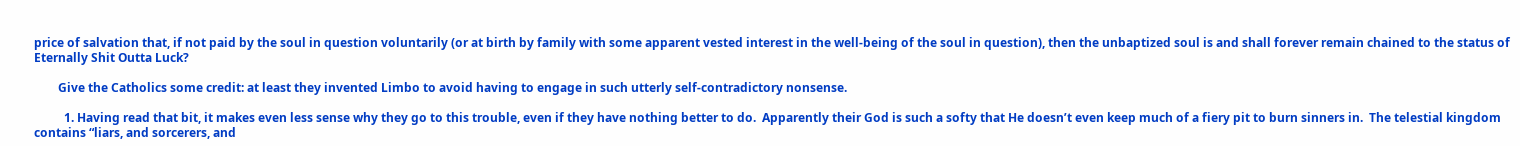price of salvation that, if not paid by the soul in question voluntarily (or at birth by family with some apparent vested interest in the well-being of the soul in question), then the unbaptized soul is and shall forever remain chained to the status of Eternally Shit Outta Luck?

        Give the Catholics some credit: at least they invented Limbo to avoid having to engage in such utterly self-contradictory nonsense.

          1. Having read that bit, it makes even less sense why they go to this trouble, even if they have nothing better to do.  Apparently their God is such a softy that He doesn’t even keep much of a fiery pit to burn sinners in.  The telestial kingdom contains “liars, and sorcerers, and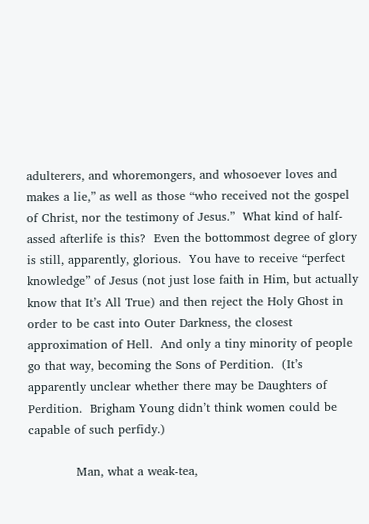adulterers, and whoremongers, and whosoever loves and makes a lie,” as well as those “who received not the gospel of Christ, nor the testimony of Jesus.”  What kind of half-assed afterlife is this?  Even the bottommost degree of glory is still, apparently, glorious.  You have to receive “perfect knowledge” of Jesus (not just lose faith in Him, but actually know that It’s All True) and then reject the Holy Ghost in order to be cast into Outer Darkness, the closest approximation of Hell.  And only a tiny minority of people go that way, becoming the Sons of Perdition.  (It’s apparently unclear whether there may be Daughters of Perdition.  Brigham Young didn’t think women could be capable of such perfidy.)

            Man, what a weak-tea,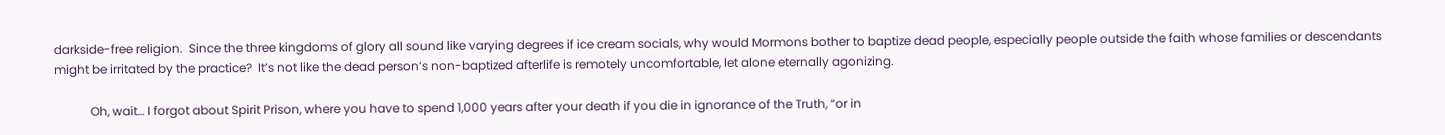darkside-free religion.  Since the three kingdoms of glory all sound like varying degrees if ice cream socials, why would Mormons bother to baptize dead people, especially people outside the faith whose families or descendants might be irritated by the practice?  It’s not like the dead person’s non-baptized afterlife is remotely uncomfortable, let alone eternally agonizing.

            Oh, wait… I forgot about Spirit Prison, where you have to spend 1,000 years after your death if you die in ignorance of the Truth, “or in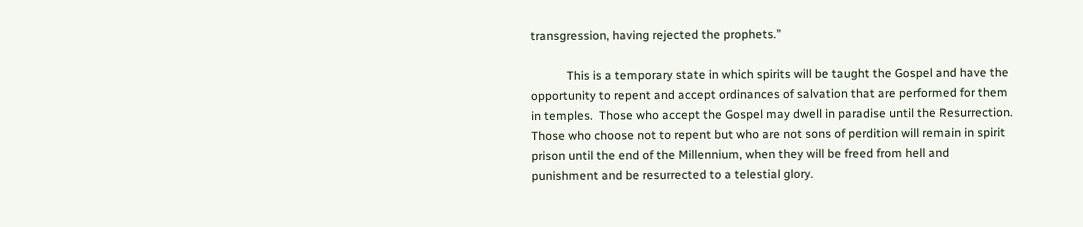transgression, having rejected the prophets.”

            This is a temporary state in which spirits will be taught the Gospel and have the opportunity to repent and accept ordinances of salvation that are performed for them in temples.  Those who accept the Gospel may dwell in paradise until the Resurrection. Those who choose not to repent but who are not sons of perdition will remain in spirit prison until the end of the Millennium, when they will be freed from hell and punishment and be resurrected to a telestial glory.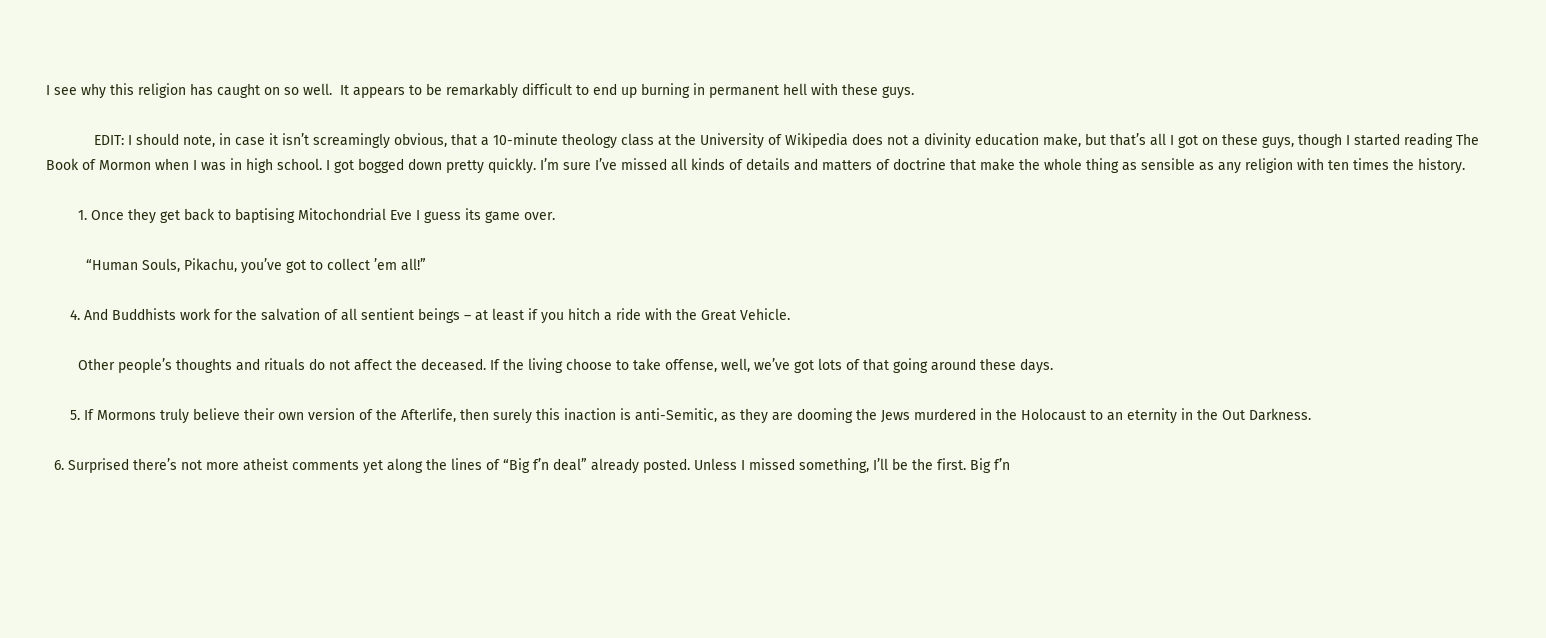I see why this religion has caught on so well.  It appears to be remarkably difficult to end up burning in permanent hell with these guys.

            EDIT: I should note, in case it isn’t screamingly obvious, that a 10-minute theology class at the University of Wikipedia does not a divinity education make, but that’s all I got on these guys, though I started reading The Book of Mormon when I was in high school. I got bogged down pretty quickly. I’m sure I’ve missed all kinds of details and matters of doctrine that make the whole thing as sensible as any religion with ten times the history.

        1. Once they get back to baptising Mitochondrial Eve I guess its game over.

          “Human Souls, Pikachu, you’ve got to collect ’em all!”

      4. And Buddhists work for the salvation of all sentient beings – at least if you hitch a ride with the Great Vehicle.

        Other people’s thoughts and rituals do not affect the deceased. If the living choose to take offense, well, we’ve got lots of that going around these days.

      5. If Mormons truly believe their own version of the Afterlife, then surely this inaction is anti-Semitic, as they are dooming the Jews murdered in the Holocaust to an eternity in the Out Darkness.

  6. Surprised there’s not more atheist comments yet along the lines of “Big f’n deal” already posted. Unless I missed something, I’ll be the first. Big f’n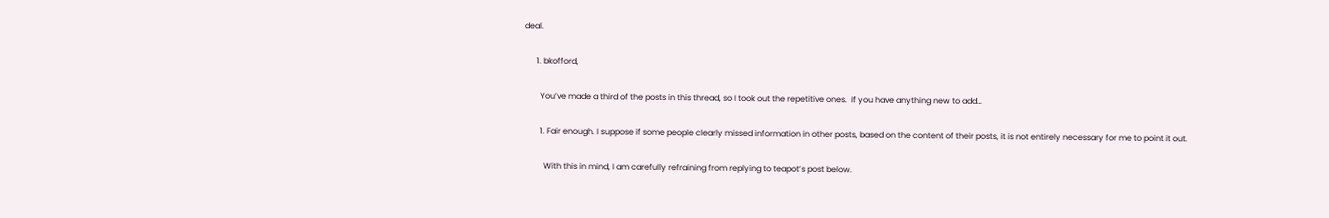deal.

      1. bkofford,

        You’ve made a third of the posts in this thread, so I took out the repetitive ones.  If you have anything new to add…

        1. Fair enough. I suppose if some people clearly missed information in other posts, based on the content of their posts, it is not entirely necessary for me to point it out.

          With this in mind, I am carefully refraining from replying to teapot’s post below.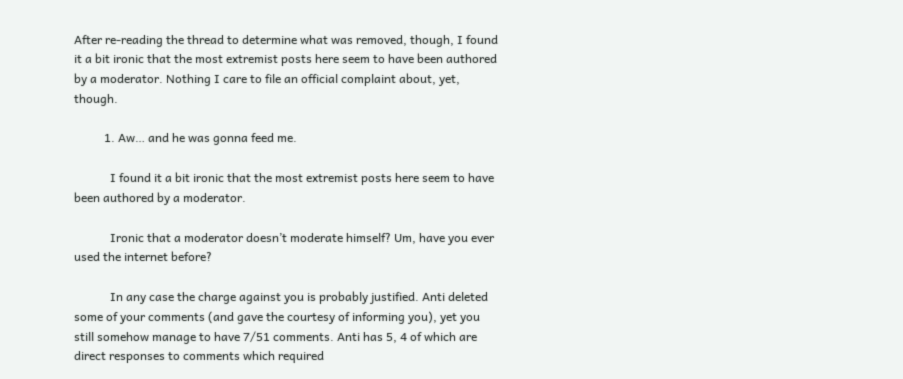After re-reading the thread to determine what was removed, though, I found it a bit ironic that the most extremist posts here seem to have been authored by a moderator. Nothing I care to file an official complaint about, yet, though.

          1. Aw… and he was gonna feed me.

            I found it a bit ironic that the most extremist posts here seem to have been authored by a moderator.

            Ironic that a moderator doesn’t moderate himself? Um, have you ever used the internet before?

            In any case the charge against you is probably justified. Anti deleted some of your comments (and gave the courtesy of informing you), yet you still somehow manage to have 7/51 comments. Anti has 5, 4 of which are direct responses to comments which required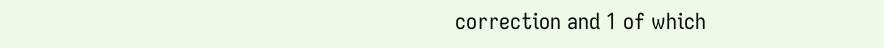correction and 1 of which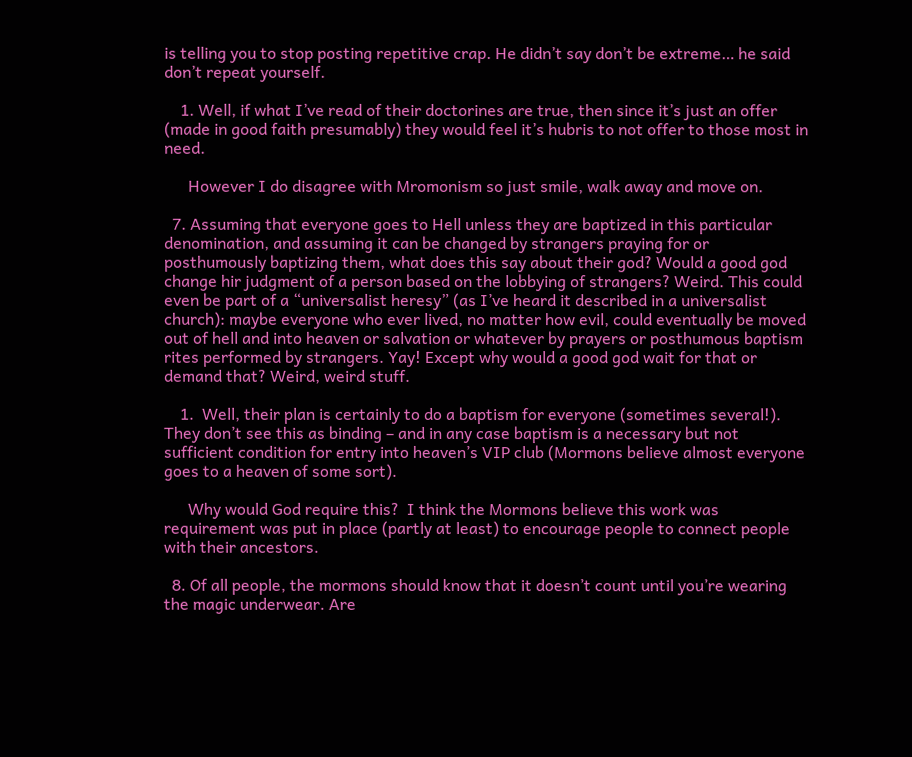is telling you to stop posting repetitive crap. He didn’t say don’t be extreme… he said don’t repeat yourself.

    1. Well, if what I’ve read of their doctorines are true, then since it’s just an offer (made in good faith presumably) they would feel it’s hubris to not offer to those most in need.

      However I do disagree with Mromonism so just smile, walk away and move on.

  7. Assuming that everyone goes to Hell unless they are baptized in this particular denomination, and assuming it can be changed by strangers praying for or posthumously baptizing them, what does this say about their god? Would a good god change hir judgment of a person based on the lobbying of strangers? Weird. This could even be part of a “universalist heresy” (as I’ve heard it described in a universalist church): maybe everyone who ever lived, no matter how evil, could eventually be moved out of hell and into heaven or salvation or whatever by prayers or posthumous baptism rites performed by strangers. Yay! Except why would a good god wait for that or demand that? Weird, weird stuff.

    1.  Well, their plan is certainly to do a baptism for everyone (sometimes several!).  They don’t see this as binding – and in any case baptism is a necessary but not sufficient condition for entry into heaven’s VIP club (Mormons believe almost everyone goes to a heaven of some sort).

      Why would God require this?  I think the Mormons believe this work was requirement was put in place (partly at least) to encourage people to connect people with their ancestors.

  8. Of all people, the mormons should know that it doesn’t count until you’re wearing the magic underwear. Are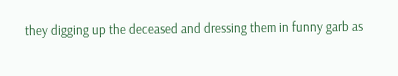they digging up the deceased and dressing them in funny garb as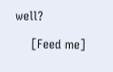well?

    [Feed me]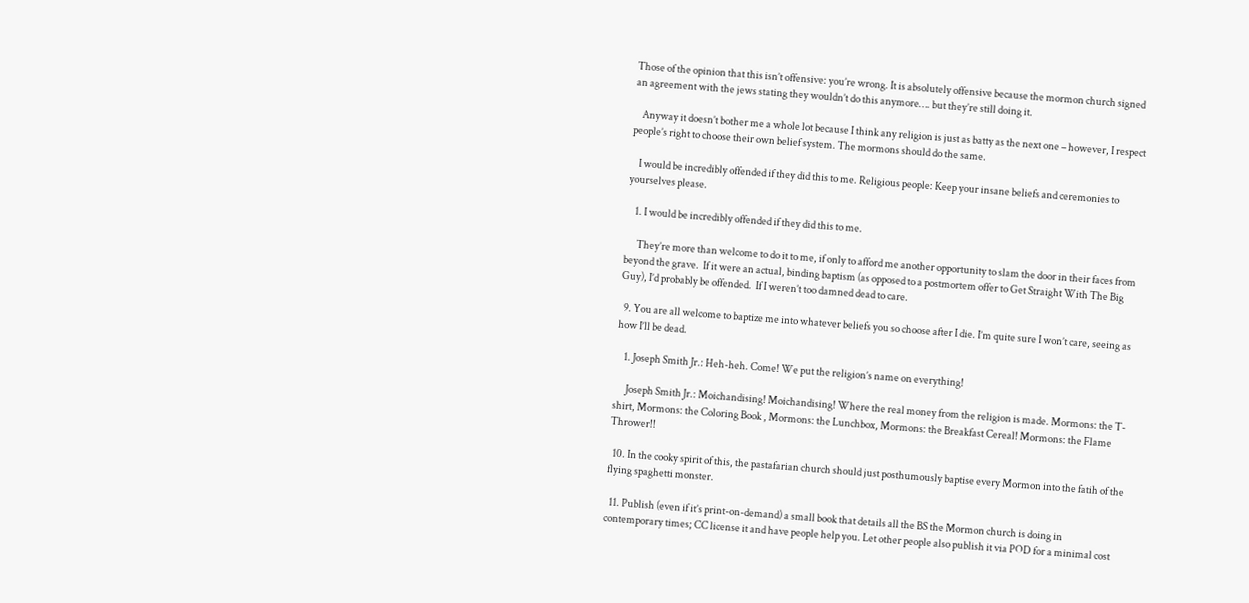Those of the opinion that this isn’t offensive: you’re wrong. It is absolutely offensive because the mormon church signed an agreement with the jews stating they wouldn’t do this anymore…. but they’re still doing it.

    Anyway it doesn’t bother me a whole lot because I think any religion is just as batty as the next one – however, I respect people’s right to choose their own belief system. The mormons should do the same.

    I would be incredibly offended if they did this to me. Religious people: Keep your insane beliefs and ceremonies to yourselves please.

    1. I would be incredibly offended if they did this to me.

      They’re more than welcome to do it to me, if only to afford me another opportunity to slam the door in their faces from beyond the grave.  If it were an actual, binding baptism (as opposed to a postmortem offer to Get Straight With The Big Guy), I’d probably be offended.  If I weren’t too damned dead to care.

  9. You are all welcome to baptize me into whatever beliefs you so choose after I die. I’m quite sure I won’t care, seeing as how I’ll be dead.

    1. Joseph Smith Jr.: Heh-heh. Come! We put the religion’s name on everything!

      Joseph Smith Jr.: Moichandising! Moichandising! Where the real money from the religion is made. Mormons: the T-shirt, Mormons: the Coloring Book , Mormons: the Lunchbox, Mormons: the Breakfast Cereal! Mormons: the Flame Thrower!!

  10. In the cooky spirit of this, the pastafarian church should just posthumously baptise every Mormon into the fatih of the flying spaghetti monster.

  11. Publish (even if it’s print-on-demand) a small book that details all the BS the Mormon church is doing in contemporary times; CC license it and have people help you. Let other people also publish it via POD for a minimal cost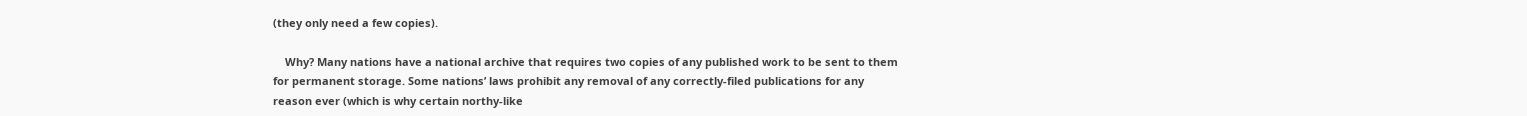(they only need a few copies).

    Why? Many nations have a national archive that requires two copies of any published work to be sent to them for permanent storage. Some nations’ laws prohibit any removal of any correctly-filed publications for any reason ever (which is why certain northy-like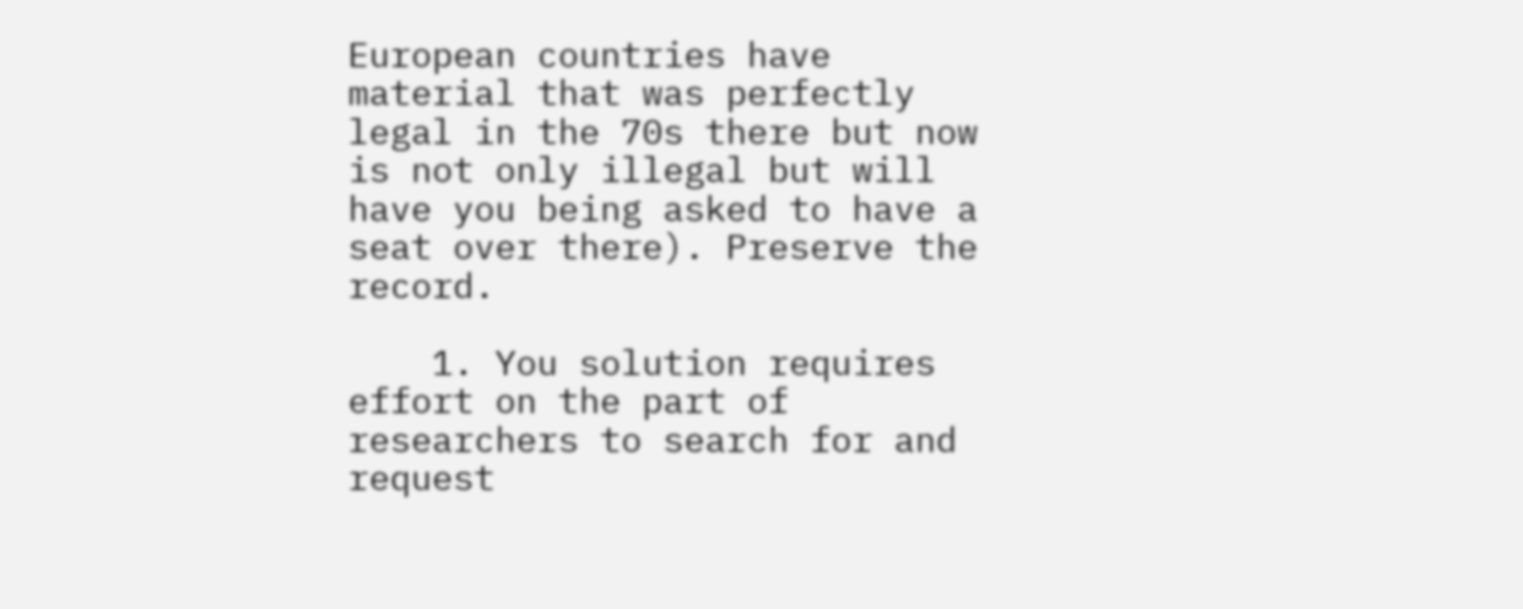European countries have material that was perfectly legal in the 70s there but now is not only illegal but will have you being asked to have a seat over there). Preserve the record.

    1. You solution requires effort on the part of researchers to search for and request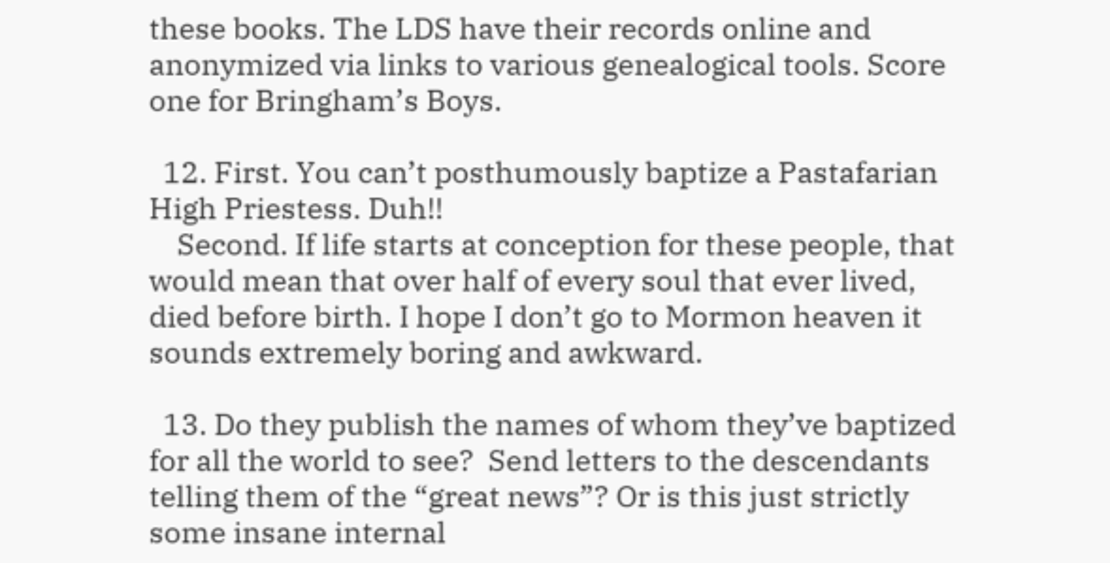these books. The LDS have their records online and anonymized via links to various genealogical tools. Score one for Bringham’s Boys.

  12. First. You can’t posthumously baptize a Pastafarian High Priestess. Duh!!
    Second. If life starts at conception for these people, that would mean that over half of every soul that ever lived, died before birth. I hope I don’t go to Mormon heaven it sounds extremely boring and awkward.

  13. Do they publish the names of whom they’ve baptized for all the world to see?  Send letters to the descendants telling them of the “great news”? Or is this just strictly some insane internal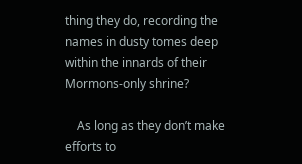thing they do, recording the names in dusty tomes deep within the innards of their Mormons-only shrine?

    As long as they don’t make efforts to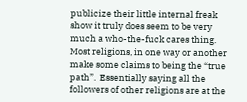publicize their little internal freak show it truly does seem to be very much a who-the-fuck cares thing.   Most religions, in one way or another make some claims to being the “true path”.  Essentially saying all the followers of other religions are at the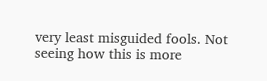very least misguided fools. Not seeing how this is more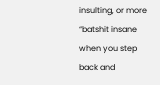insulting, or more “batshit insane when you step back and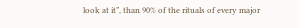look at it”, than 90% of the rituals of every major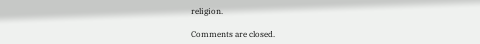religion.

Comments are closed.